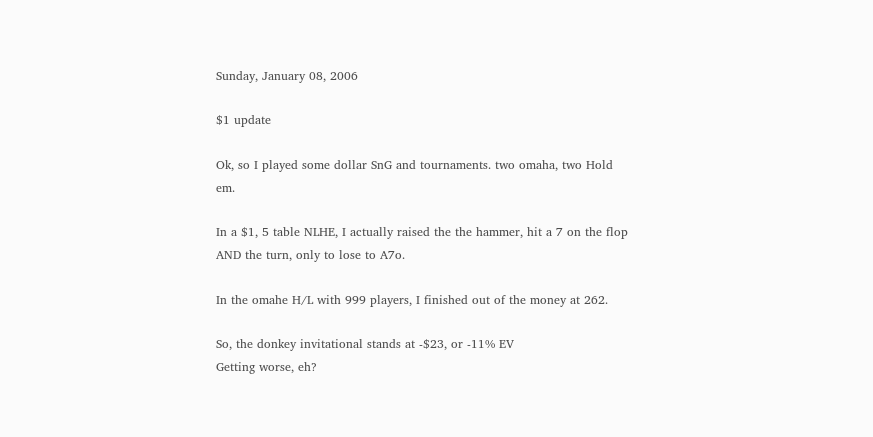Sunday, January 08, 2006

$1 update

Ok, so I played some dollar SnG and tournaments. two omaha, two Hold em.

In a $1, 5 table NLHE, I actually raised the the hammer, hit a 7 on the flop AND the turn, only to lose to A7o.

In the omahe H/L with 999 players, I finished out of the money at 262.

So, the donkey invitational stands at -$23, or -11% EV
Getting worse, eh?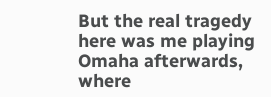But the real tragedy here was me playing Omaha afterwards, where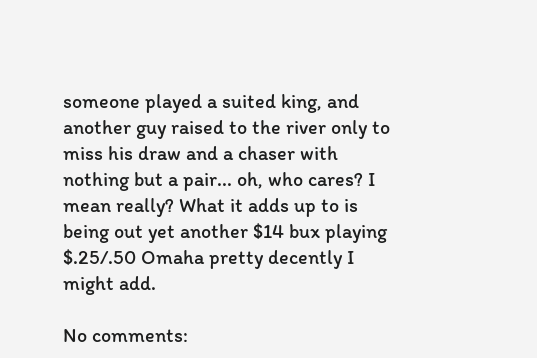someone played a suited king, and another guy raised to the river only to miss his draw and a chaser with nothing but a pair... oh, who cares? I mean really? What it adds up to is being out yet another $14 bux playing $.25/.50 Omaha pretty decently I might add.

No comments: